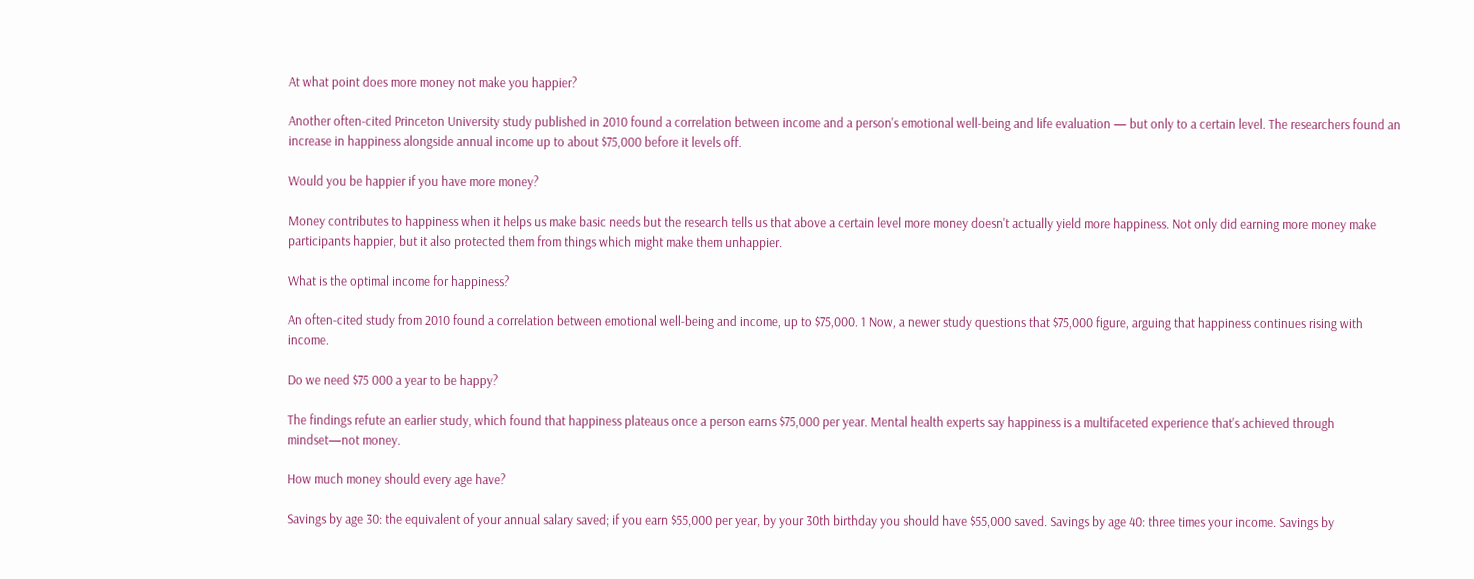At what point does more money not make you happier?

Another often-cited Princeton University study published in 2010 found a correlation between income and a person's emotional well-being and life evaluation — but only to a certain level. The researchers found an increase in happiness alongside annual income up to about $75,000 before it levels off.

Would you be happier if you have more money?

Money contributes to happiness when it helps us make basic needs but the research tells us that above a certain level more money doesn't actually yield more happiness. Not only did earning more money make participants happier, but it also protected them from things which might make them unhappier.

What is the optimal income for happiness?

An often-cited study from 2010 found a correlation between emotional well-being and income, up to $75,000. 1 Now, a newer study questions that $75,000 figure, arguing that happiness continues rising with income.

Do we need $75 000 a year to be happy?

The findings refute an earlier study, which found that happiness plateaus once a person earns $75,000 per year. Mental health experts say happiness is a multifaceted experience that's achieved through mindset—not money.

How much money should every age have?

Savings by age 30: the equivalent of your annual salary saved; if you earn $55,000 per year, by your 30th birthday you should have $55,000 saved. Savings by age 40: three times your income. Savings by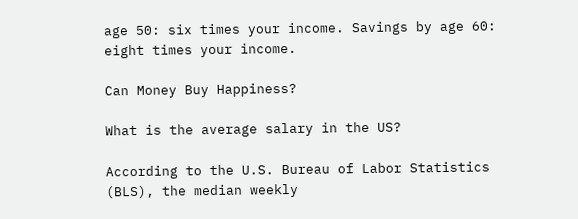age 50: six times your income. Savings by age 60: eight times your income.

Can Money Buy Happiness?

What is the average salary in the US?

According to the U.S. Bureau of Labor Statistics (BLS), the median weekly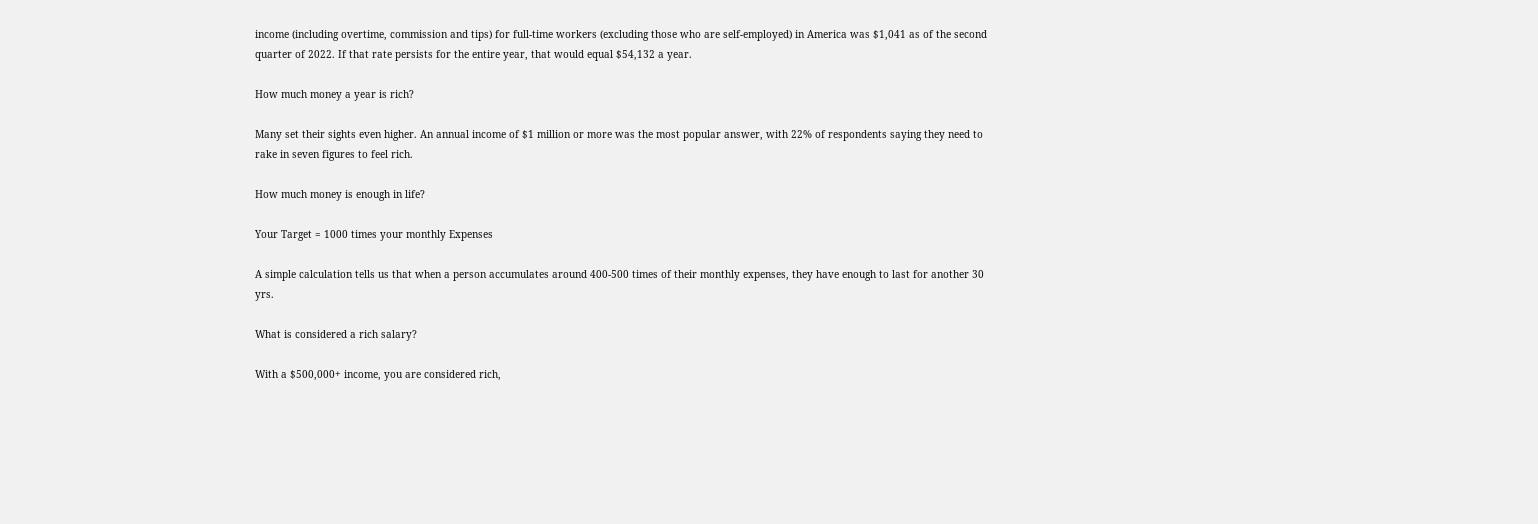income (including overtime, commission and tips) for full-time workers (excluding those who are self-employed) in America was $1,041 as of the second quarter of 2022. If that rate persists for the entire year, that would equal $54,132 a year.

How much money a year is rich?

Many set their sights even higher. An annual income of $1 million or more was the most popular answer, with 22% of respondents saying they need to rake in seven figures to feel rich.

How much money is enough in life?

Your Target = 1000 times your monthly Expenses

A simple calculation tells us that when a person accumulates around 400-500 times of their monthly expenses, they have enough to last for another 30 yrs.

What is considered a rich salary?

With a $500,000+ income, you are considered rich,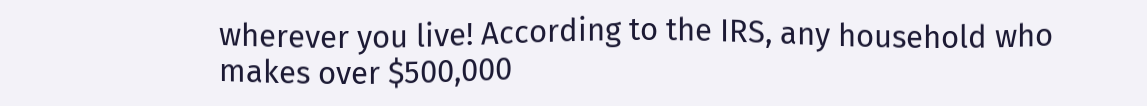wherever you live! According to the IRS, any household who makes over $500,000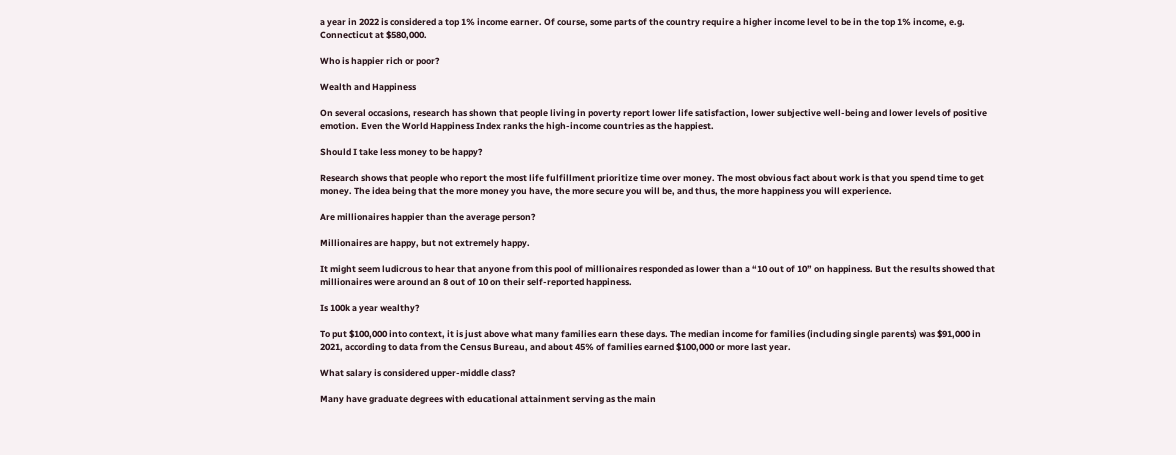a year in 2022 is considered a top 1% income earner. Of course, some parts of the country require a higher income level to be in the top 1% income, e.g. Connecticut at $580,000.

Who is happier rich or poor?

Wealth and Happiness

On several occasions, research has shown that people living in poverty report lower life satisfaction, lower subjective well-being and lower levels of positive emotion. Even the World Happiness Index ranks the high-income countries as the happiest.

Should I take less money to be happy?

Research shows that people who report the most life fulfillment prioritize time over money. The most obvious fact about work is that you spend time to get money. The idea being that the more money you have, the more secure you will be, and thus, the more happiness you will experience.

Are millionaires happier than the average person?

Millionaires are happy, but not extremely happy.

It might seem ludicrous to hear that anyone from this pool of millionaires responded as lower than a “10 out of 10” on happiness. But the results showed that millionaires were around an 8 out of 10 on their self-reported happiness.

Is 100k a year wealthy?

To put $100,000 into context, it is just above what many families earn these days. The median income for families (including single parents) was $91,000 in 2021, according to data from the Census Bureau, and about 45% of families earned $100,000 or more last year.

What salary is considered upper-middle class?

Many have graduate degrees with educational attainment serving as the main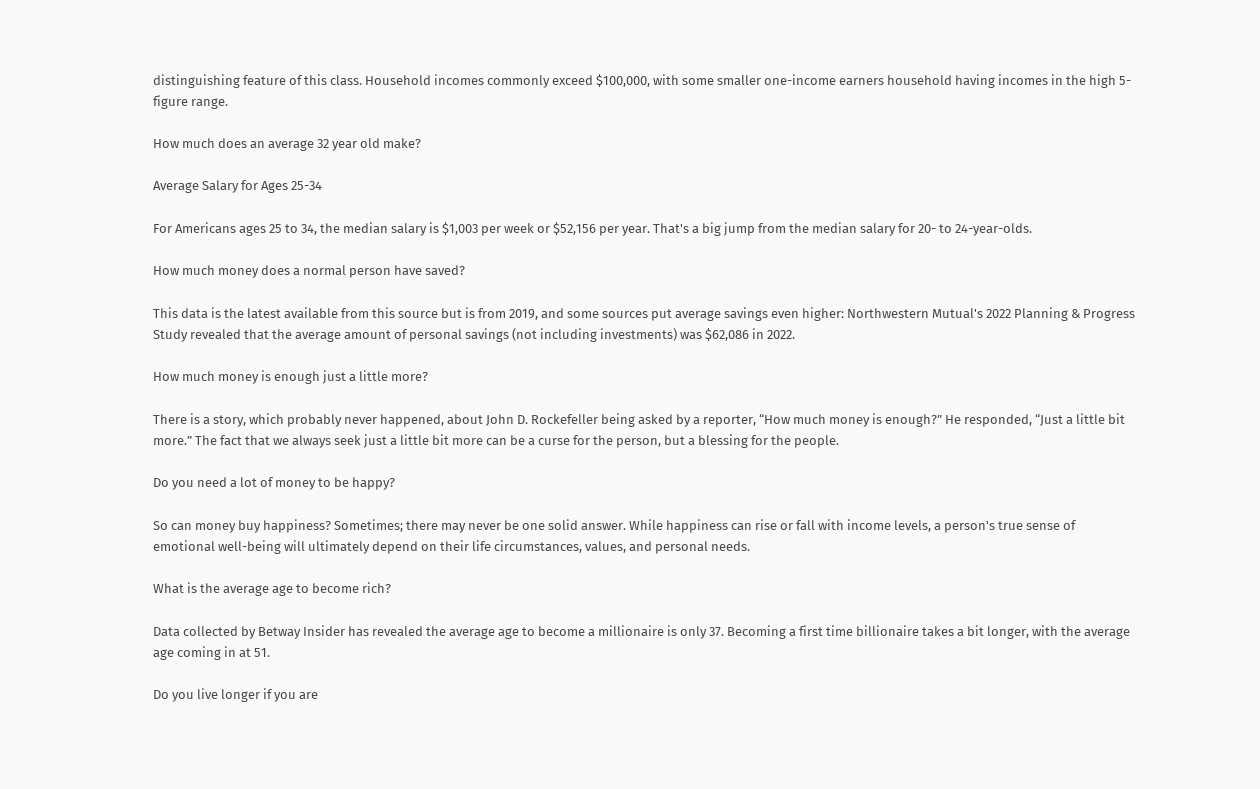distinguishing feature of this class. Household incomes commonly exceed $100,000, with some smaller one-income earners household having incomes in the high 5-figure range.

How much does an average 32 year old make?

Average Salary for Ages 25-34

For Americans ages 25 to 34, the median salary is $1,003 per week or $52,156 per year. That's a big jump from the median salary for 20- to 24-year-olds.

How much money does a normal person have saved?

This data is the latest available from this source but is from 2019, and some sources put average savings even higher: Northwestern Mutual's 2022 Planning & Progress Study revealed that the average amount of personal savings (not including investments) was $62,086 in 2022.

How much money is enough just a little more?

There is a story, which probably never happened, about John D. Rockefeller being asked by a reporter, “How much money is enough?” He responded, “Just a little bit more.” The fact that we always seek just a little bit more can be a curse for the person, but a blessing for the people.

Do you need a lot of money to be happy?

So can money buy happiness? Sometimes; there may never be one solid answer. While happiness can rise or fall with income levels, a person's true sense of emotional well-being will ultimately depend on their life circumstances, values, and personal needs.

What is the average age to become rich?

Data collected by Betway Insider has revealed the average age to become a millionaire is only 37. Becoming a first time billionaire takes a bit longer, with the average age coming in at 51.

Do you live longer if you are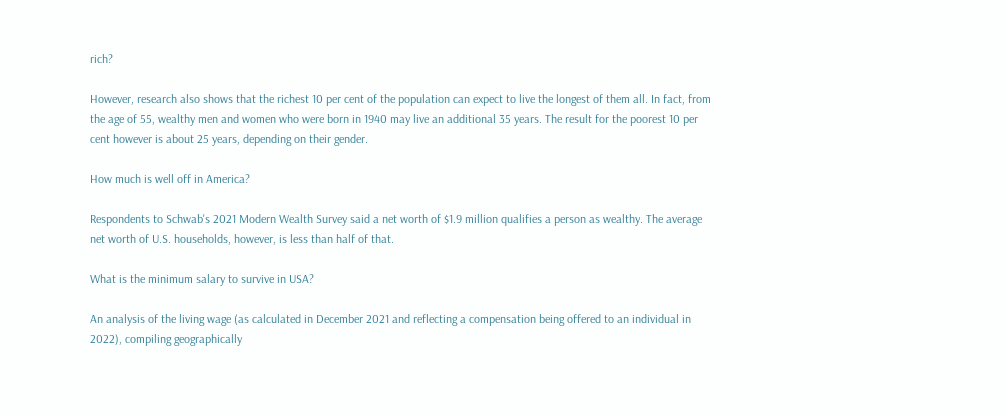rich?

However, research also shows that the richest 10 per cent of the population can expect to live the longest of them all. In fact, from the age of 55, wealthy men and women who were born in 1940 may live an additional 35 years. The result for the poorest 10 per cent however is about 25 years, depending on their gender.

How much is well off in America?

Respondents to Schwab's 2021 Modern Wealth Survey said a net worth of $1.9 million qualifies a person as wealthy. The average net worth of U.S. households, however, is less than half of that.

What is the minimum salary to survive in USA?

An analysis of the living wage (as calculated in December 2021 and reflecting a compensation being offered to an individual in 2022), compiling geographically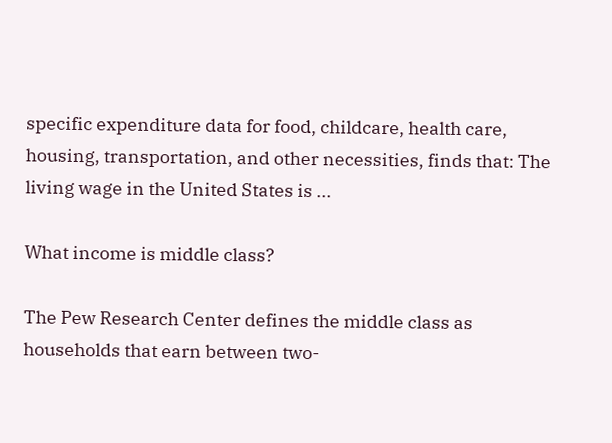specific expenditure data for food, childcare, health care, housing, transportation, and other necessities, finds that: The living wage in the United States is ...

What income is middle class?

The Pew Research Center defines the middle class as households that earn between two-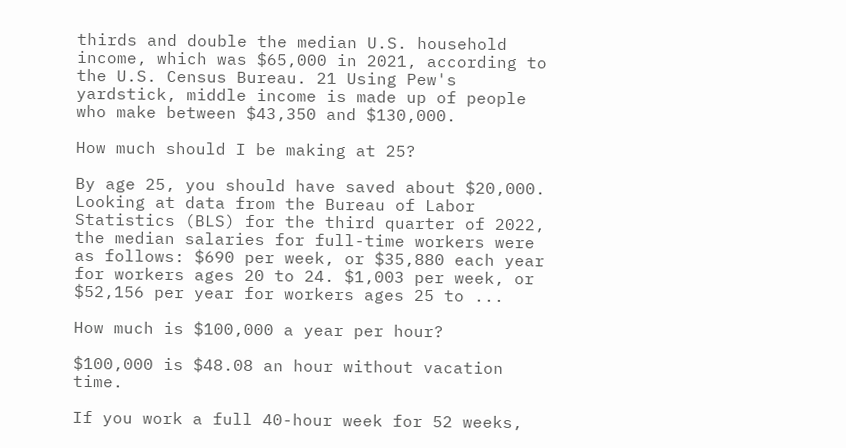thirds and double the median U.S. household income, which was $65,000 in 2021, according to the U.S. Census Bureau. 21 Using Pew's yardstick, middle income is made up of people who make between $43,350 and $130,000.

How much should I be making at 25?

By age 25, you should have saved about $20,000. Looking at data from the Bureau of Labor Statistics (BLS) for the third quarter of 2022, the median salaries for full-time workers were as follows: $690 per week, or $35,880 each year for workers ages 20 to 24. $1,003 per week, or $52,156 per year for workers ages 25 to ...

How much is $100,000 a year per hour?

$100,000 is $48.08 an hour without vacation time.

If you work a full 40-hour week for 52 weeks,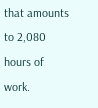that amounts to 2,080 hours of work.